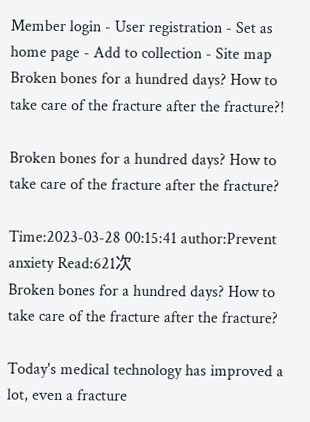Member login - User registration - Set as home page - Add to collection - Site map Broken bones for a hundred days? How to take care of the fracture after the fracture?!

Broken bones for a hundred days? How to take care of the fracture after the fracture?

Time:2023-03-28 00:15:41 author:Prevent anxiety Read:621次
Broken bones for a hundred days? How to take care of the fracture after the fracture?

Today's medical technology has improved a lot, even a fracture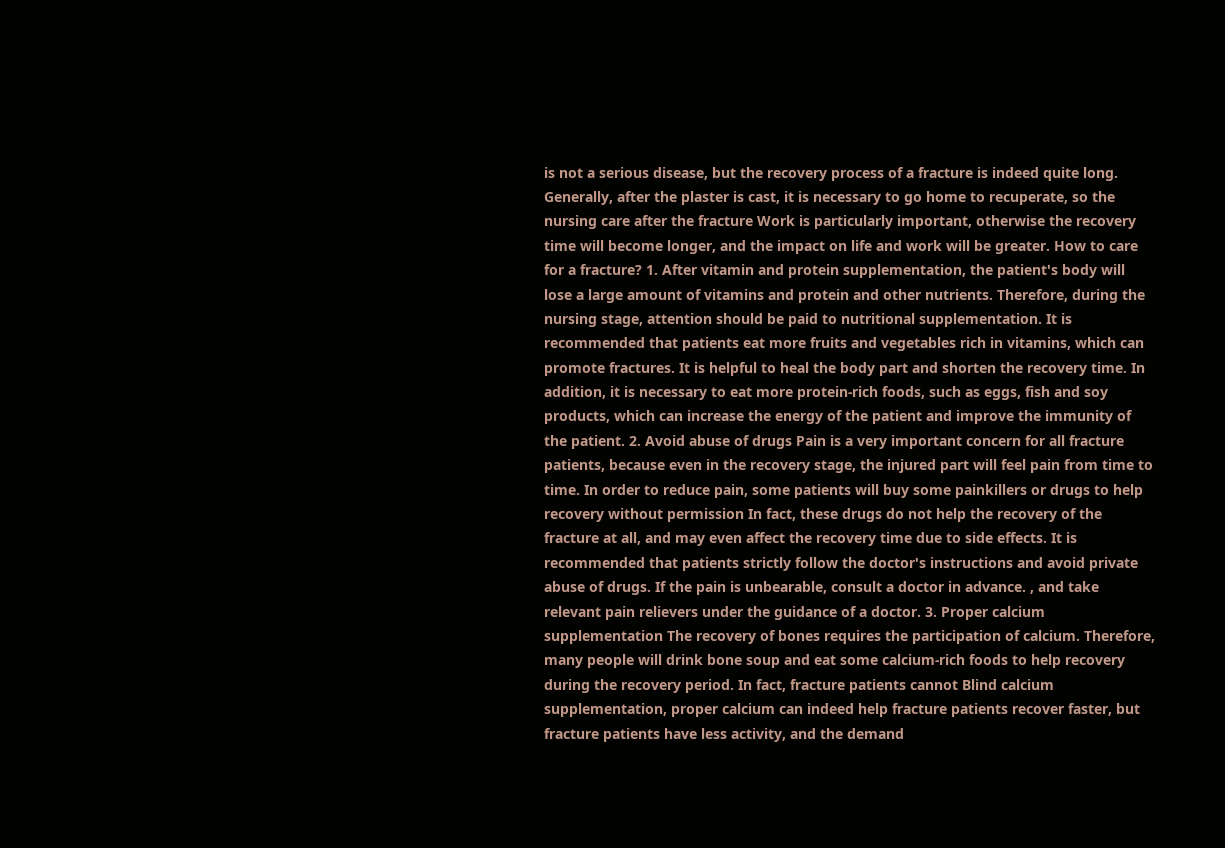is not a serious disease, but the recovery process of a fracture is indeed quite long. Generally, after the plaster is cast, it is necessary to go home to recuperate, so the nursing care after the fracture Work is particularly important, otherwise the recovery time will become longer, and the impact on life and work will be greater. How to care for a fracture? 1. After vitamin and protein supplementation, the patient's body will lose a large amount of vitamins and protein and other nutrients. Therefore, during the nursing stage, attention should be paid to nutritional supplementation. It is recommended that patients eat more fruits and vegetables rich in vitamins, which can promote fractures. It is helpful to heal the body part and shorten the recovery time. In addition, it is necessary to eat more protein-rich foods, such as eggs, fish and soy products, which can increase the energy of the patient and improve the immunity of the patient. 2. Avoid abuse of drugs Pain is a very important concern for all fracture patients, because even in the recovery stage, the injured part will feel pain from time to time. In order to reduce pain, some patients will buy some painkillers or drugs to help recovery without permission In fact, these drugs do not help the recovery of the fracture at all, and may even affect the recovery time due to side effects. It is recommended that patients strictly follow the doctor's instructions and avoid private abuse of drugs. If the pain is unbearable, consult a doctor in advance. , and take relevant pain relievers under the guidance of a doctor. 3. Proper calcium supplementation The recovery of bones requires the participation of calcium. Therefore, many people will drink bone soup and eat some calcium-rich foods to help recovery during the recovery period. In fact, fracture patients cannot Blind calcium supplementation, proper calcium can indeed help fracture patients recover faster, but fracture patients have less activity, and the demand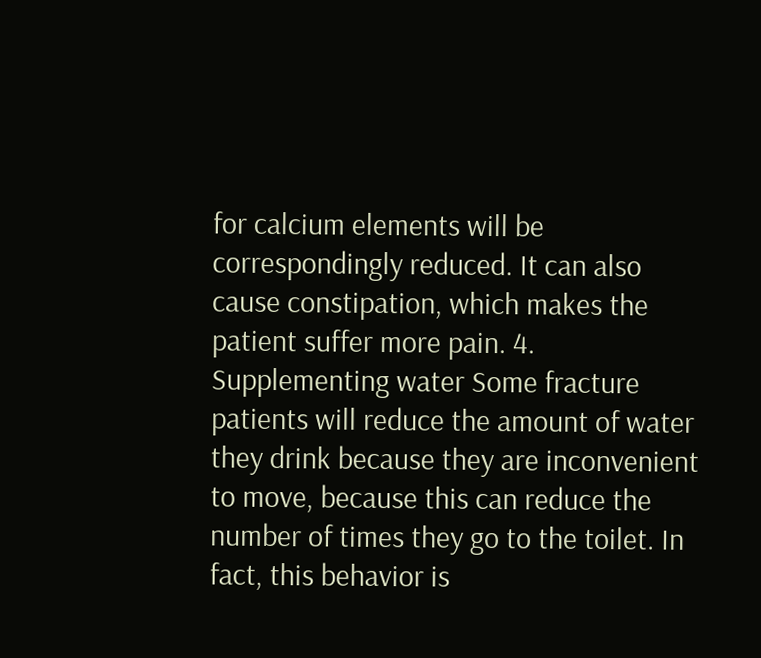for calcium elements will be correspondingly reduced. It can also cause constipation, which makes the patient suffer more pain. 4. Supplementing water Some fracture patients will reduce the amount of water they drink because they are inconvenient to move, because this can reduce the number of times they go to the toilet. In fact, this behavior is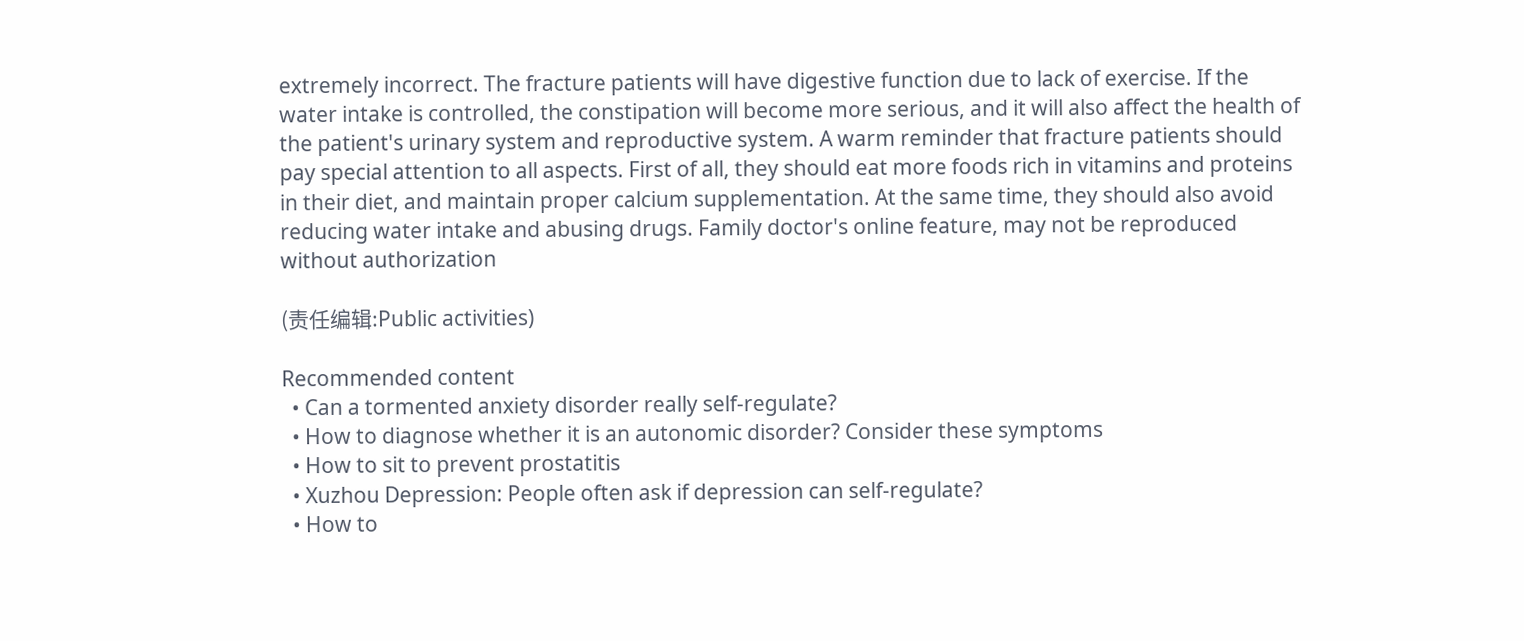extremely incorrect. The fracture patients will have digestive function due to lack of exercise. If the water intake is controlled, the constipation will become more serious, and it will also affect the health of the patient's urinary system and reproductive system. A warm reminder that fracture patients should pay special attention to all aspects. First of all, they should eat more foods rich in vitamins and proteins in their diet, and maintain proper calcium supplementation. At the same time, they should also avoid reducing water intake and abusing drugs. Family doctor's online feature, may not be reproduced without authorization

(责任编辑:Public activities)

Recommended content
  • Can a tormented anxiety disorder really self-regulate?
  • How to diagnose whether it is an autonomic disorder? Consider these symptoms
  • How to sit to prevent prostatitis
  • Xuzhou Depression: People often ask if depression can self-regulate?
  • How to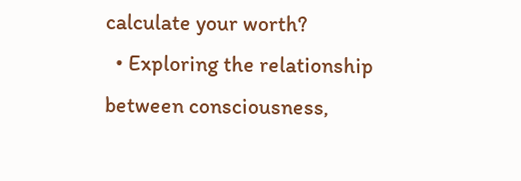calculate your worth?
  • Exploring the relationship between consciousness,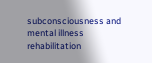subconsciousness and mental illness rehabilitation